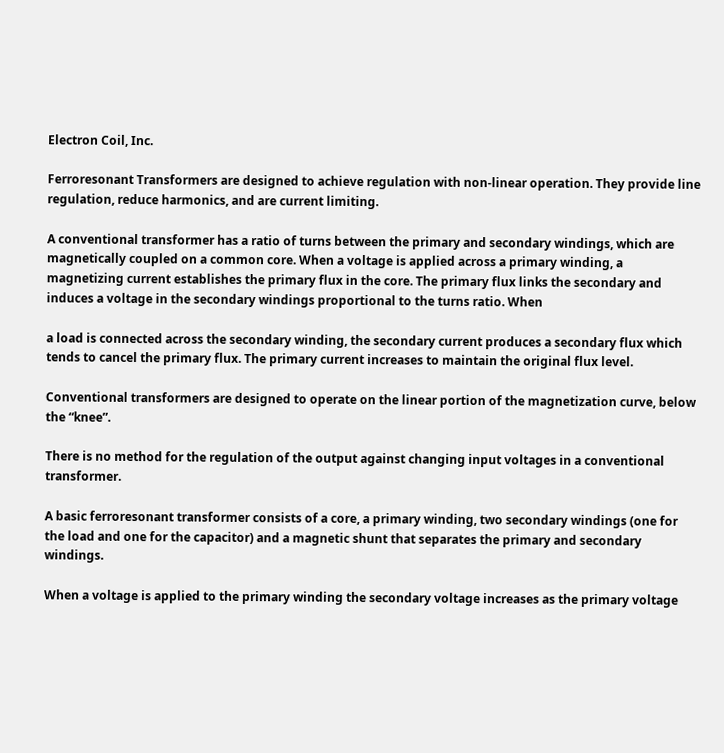Electron Coil, Inc.

Ferroresonant Transformers are designed to achieve regulation with non-linear operation. They provide line regulation, reduce harmonics, and are current limiting.

A conventional transformer has a ratio of turns between the primary and secondary windings, which are magnetically coupled on a common core. When a voltage is applied across a primary winding, a magnetizing current establishes the primary flux in the core. The primary flux links the secondary and induces a voltage in the secondary windings proportional to the turns ratio. When

a load is connected across the secondary winding, the secondary current produces a secondary flux which tends to cancel the primary flux. The primary current increases to maintain the original flux level.

Conventional transformers are designed to operate on the linear portion of the magnetization curve, below the “knee”.

There is no method for the regulation of the output against changing input voltages in a conventional transformer.

A basic ferroresonant transformer consists of a core, a primary winding, two secondary windings (one for the load and one for the capacitor) and a magnetic shunt that separates the primary and secondary windings.

When a voltage is applied to the primary winding the secondary voltage increases as the primary voltage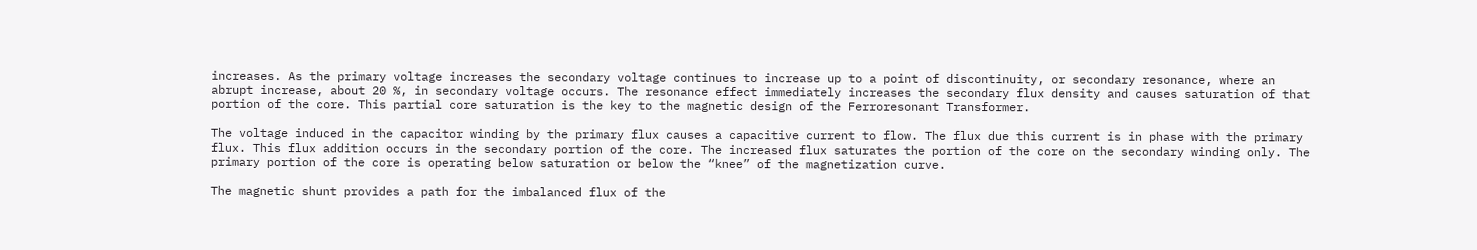increases. As the primary voltage increases the secondary voltage continues to increase up to a point of discontinuity, or secondary resonance, where an abrupt increase, about 20 %, in secondary voltage occurs. The resonance effect immediately increases the secondary flux density and causes saturation of that portion of the core. This partial core saturation is the key to the magnetic design of the Ferroresonant Transformer.

The voltage induced in the capacitor winding by the primary flux causes a capacitive current to flow. The flux due this current is in phase with the primary flux. This flux addition occurs in the secondary portion of the core. The increased flux saturates the portion of the core on the secondary winding only. The primary portion of the core is operating below saturation or below the “knee” of the magnetization curve.

The magnetic shunt provides a path for the imbalanced flux of the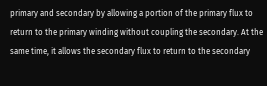primary and secondary by allowing a portion of the primary flux to return to the primary winding without coupling the secondary. At the same time, it allows the secondary flux to return to the secondary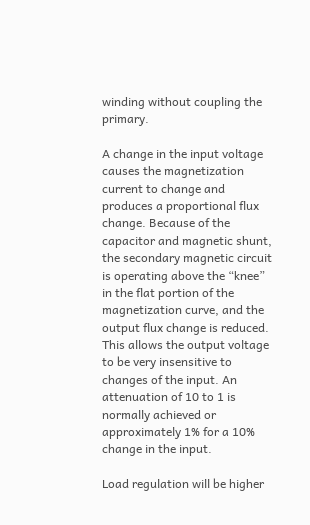winding without coupling the primary.

A change in the input voltage causes the magnetization current to change and produces a proportional flux change. Because of the capacitor and magnetic shunt, the secondary magnetic circuit is operating above the “knee” in the flat portion of the magnetization curve, and the output flux change is reduced. This allows the output voltage to be very insensitive to changes of the input. An attenuation of 10 to 1 is normally achieved or approximately 1% for a 10% change in the input.

Load regulation will be higher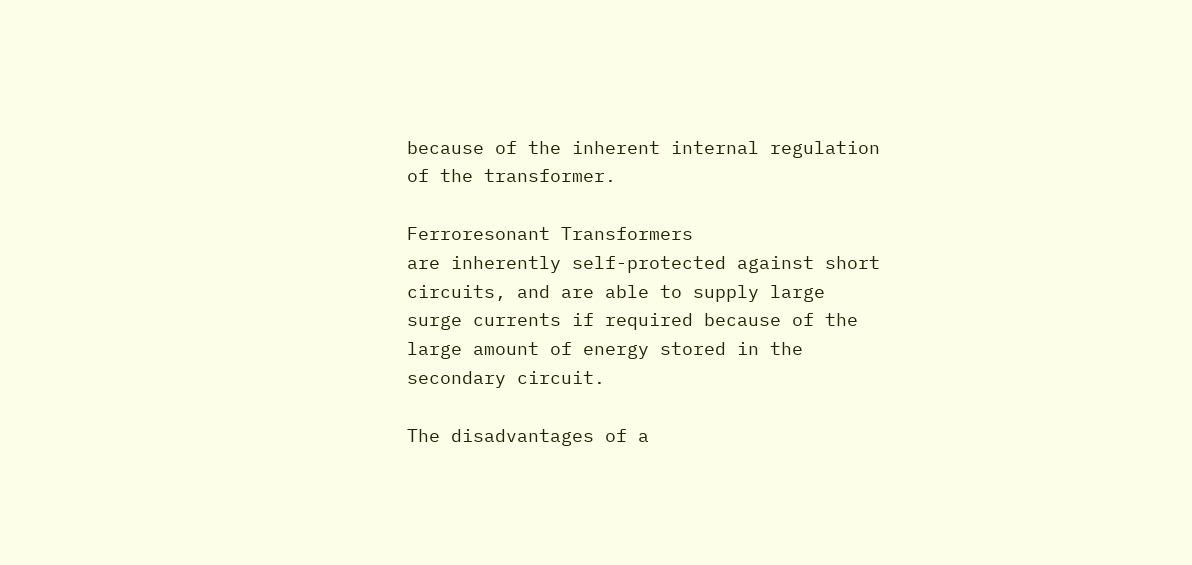because of the inherent internal regulation of the transformer.

Ferroresonant Transformers
are inherently self-protected against short circuits, and are able to supply large surge currents if required because of the large amount of energy stored in the secondary circuit.

The disadvantages of a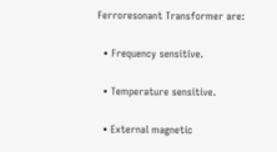Ferroresonant Transformer are:

  • Frequency sensitive.

  • Temperature sensitive.

  • External magnetic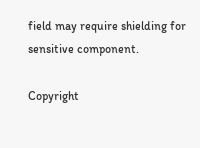field may require shielding for sensitive component.

Copyright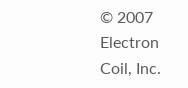© 2007 Electron Coil, Inc.